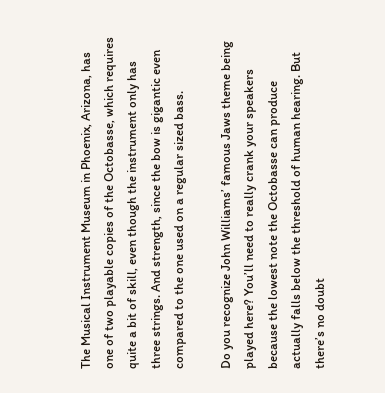The Musical Instrument Museum in Phoenix, Arizona, has one of two playable copies of the Octobasse, which requires quite a bit of skill, even though the instrument only has three strings. And strength, since the bow is gigantic even compared to the one used on a regular sized bass.

Do you recognize John Williams’ famous Jaws theme being played here? You’ll need to really crank your speakers because the lowest note the Octobasse can produce actually falls below the threshold of human hearing. But there’s no doubt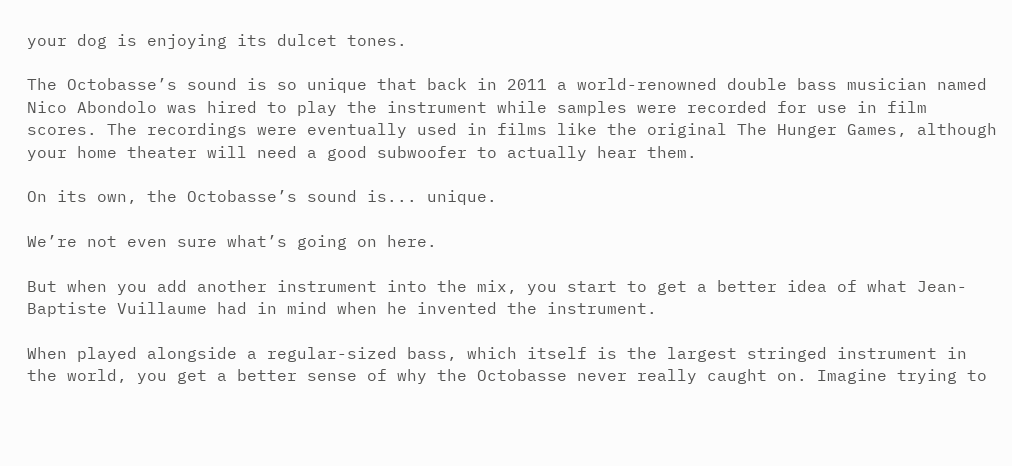your dog is enjoying its dulcet tones.

The Octobasse’s sound is so unique that back in 2011 a world-renowned double bass musician named Nico Abondolo was hired to play the instrument while samples were recorded for use in film scores. The recordings were eventually used in films like the original The Hunger Games, although your home theater will need a good subwoofer to actually hear them.

On its own, the Octobasse’s sound is... unique.

We’re not even sure what’s going on here.

But when you add another instrument into the mix, you start to get a better idea of what Jean-Baptiste Vuillaume had in mind when he invented the instrument.

When played alongside a regular-sized bass, which itself is the largest stringed instrument in the world, you get a better sense of why the Octobasse never really caught on. Imagine trying to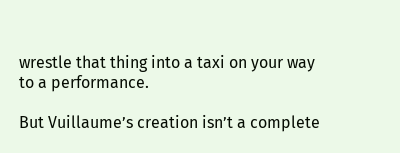wrestle that thing into a taxi on your way to a performance.

But Vuillaume’s creation isn’t a complete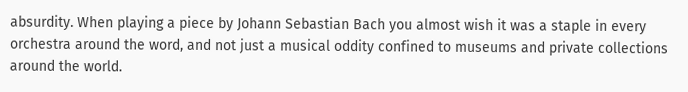absurdity. When playing a piece by Johann Sebastian Bach you almost wish it was a staple in every orchestra around the word, and not just a musical oddity confined to museums and private collections around the world.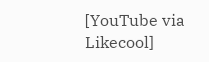[YouTube via Likecool]